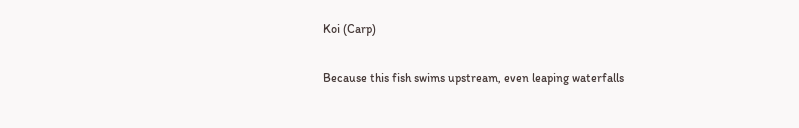Koi (Carp)

Because this fish swims upstream, even leaping waterfalls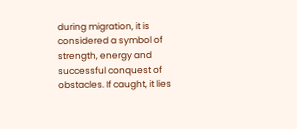during migration, it is considered a symbol of strength, energy and successful conquest of obstacles. If caught, it lies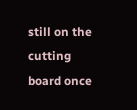still on the cutting board once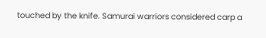touched by the knife. Samurai warriors considered carp a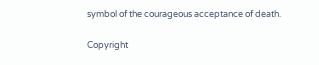symbol of the courageous acceptance of death.

Copyright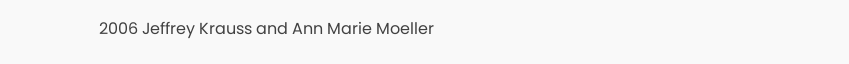2006 Jeffrey Krauss and Ann Marie Moeller